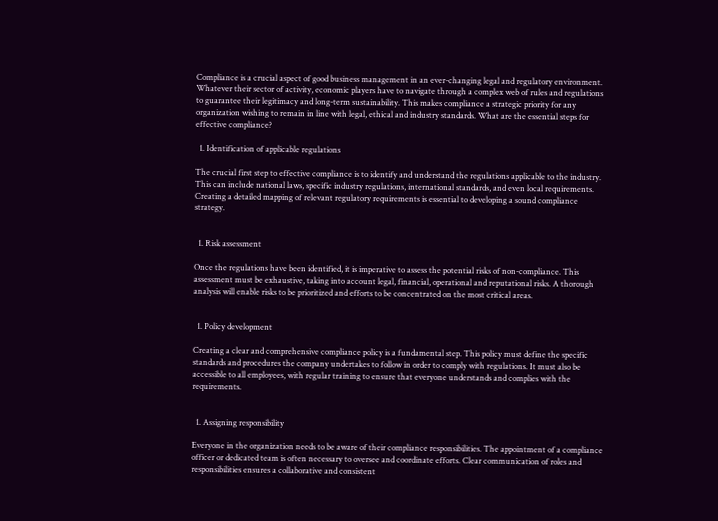Compliance is a crucial aspect of good business management in an ever-changing legal and regulatory environment. Whatever their sector of activity, economic players have to navigate through a complex web of rules and regulations to guarantee their legitimacy and long-term sustainability. This makes compliance a strategic priority for any organization wishing to remain in line with legal, ethical and industry standards. What are the essential steps for effective compliance?

  1. Identification of applicable regulations

The crucial first step to effective compliance is to identify and understand the regulations applicable to the industry. This can include national laws, specific industry regulations, international standards, and even local requirements. Creating a detailed mapping of relevant regulatory requirements is essential to developing a sound compliance strategy.


  1. Risk assessment

Once the regulations have been identified, it is imperative to assess the potential risks of non-compliance. This assessment must be exhaustive, taking into account legal, financial, operational and reputational risks. A thorough analysis will enable risks to be prioritized and efforts to be concentrated on the most critical areas.


  1. Policy development

Creating a clear and comprehensive compliance policy is a fundamental step. This policy must define the specific standards and procedures the company undertakes to follow in order to comply with regulations. It must also be accessible to all employees, with regular training to ensure that everyone understands and complies with the requirements.


  1. Assigning responsibility

Everyone in the organization needs to be aware of their compliance responsibilities. The appointment of a compliance officer or dedicated team is often necessary to oversee and coordinate efforts. Clear communication of roles and responsibilities ensures a collaborative and consistent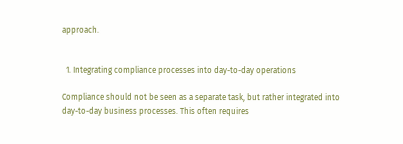approach.


  1. Integrating compliance processes into day-to-day operations

Compliance should not be seen as a separate task, but rather integrated into day-to-day business processes. This often requires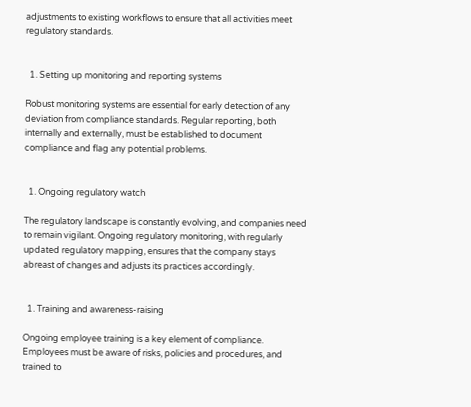adjustments to existing workflows to ensure that all activities meet regulatory standards.


  1. Setting up monitoring and reporting systems

Robust monitoring systems are essential for early detection of any deviation from compliance standards. Regular reporting, both internally and externally, must be established to document compliance and flag any potential problems.


  1. Ongoing regulatory watch

The regulatory landscape is constantly evolving, and companies need to remain vigilant. Ongoing regulatory monitoring, with regularly updated regulatory mapping, ensures that the company stays abreast of changes and adjusts its practices accordingly.


  1. Training and awareness-raising

Ongoing employee training is a key element of compliance. Employees must be aware of risks, policies and procedures, and trained to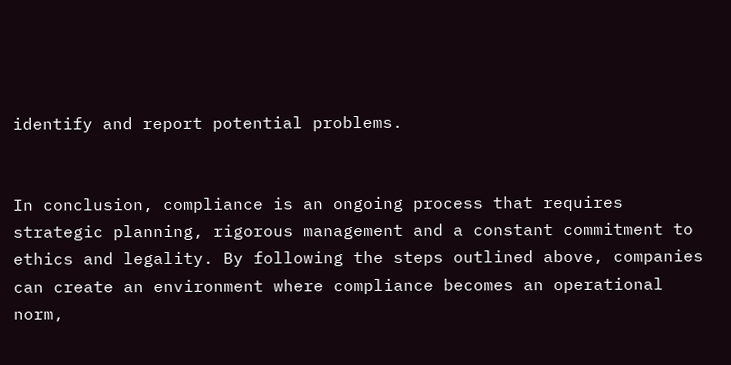identify and report potential problems.


In conclusion, compliance is an ongoing process that requires strategic planning, rigorous management and a constant commitment to ethics and legality. By following the steps outlined above, companies can create an environment where compliance becomes an operational norm,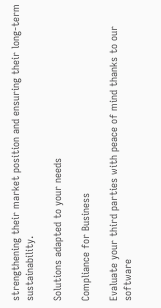strengthening their market position and ensuring their long-term sustainability.

Solutions adapted to your needs

Compliance for Business

Evaluate your third parties with peace of mind thanks to our software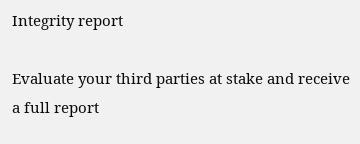Integrity report

Evaluate your third parties at stake and receive a full report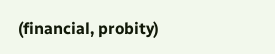(financial, probity)